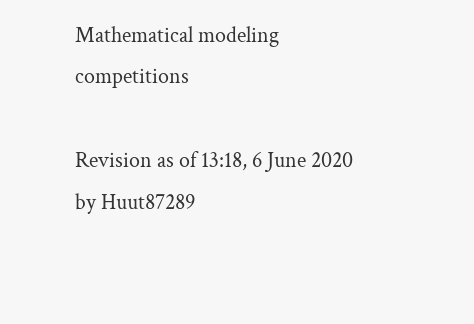Mathematical modeling competitions

Revision as of 13:18, 6 June 2020 by Huut87289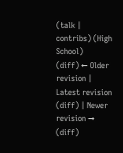(talk | contribs) (High School)
(diff) ← Older revision | Latest revision (diff) | Newer revision → (diff)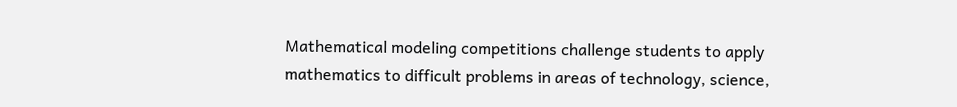Mathematical modeling competitions challenge students to apply mathematics to difficult problems in areas of technology, science,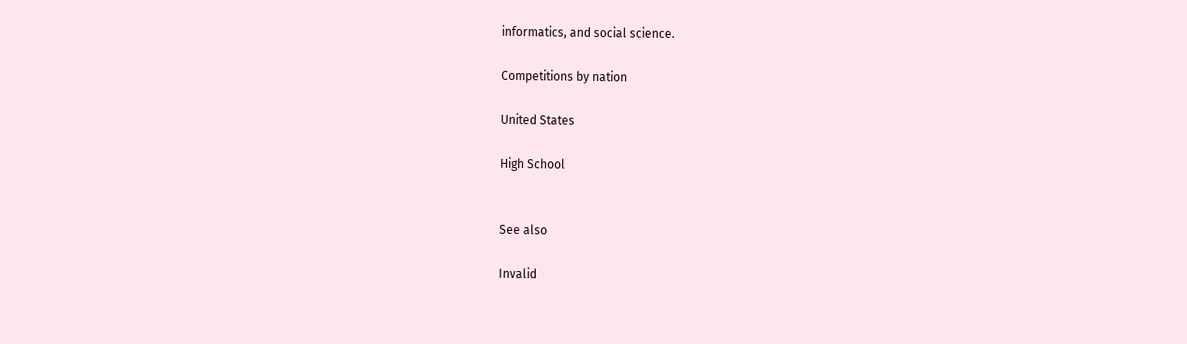informatics, and social science.

Competitions by nation

United States

High School


See also

Invalid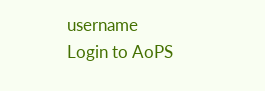username
Login to AoPS